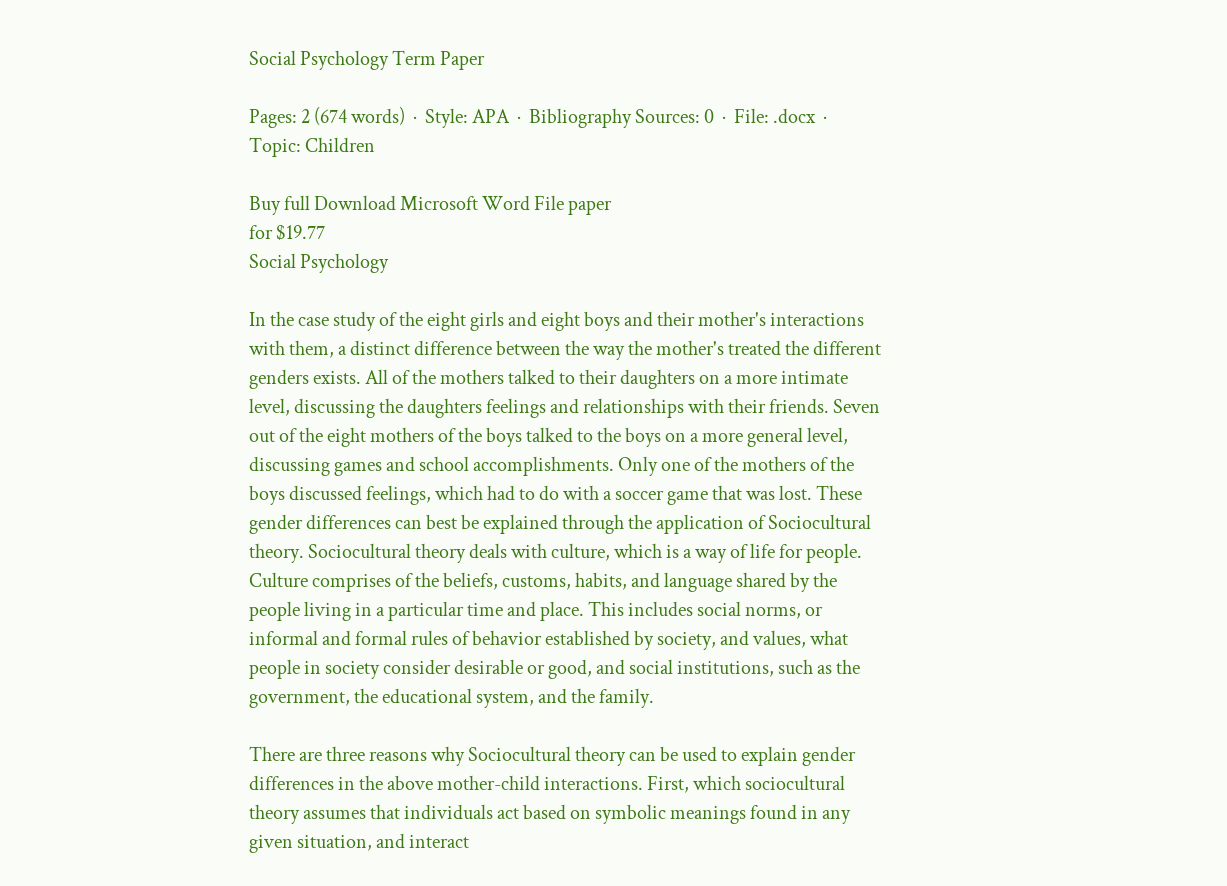Social Psychology Term Paper

Pages: 2 (674 words)  ·  Style: APA  ·  Bibliography Sources: 0  ·  File: .docx  ·  Topic: Children

Buy full Download Microsoft Word File paper
for $19.77
Social Psychology

In the case study of the eight girls and eight boys and their mother's interactions with them, a distinct difference between the way the mother's treated the different genders exists. All of the mothers talked to their daughters on a more intimate level, discussing the daughters feelings and relationships with their friends. Seven out of the eight mothers of the boys talked to the boys on a more general level, discussing games and school accomplishments. Only one of the mothers of the boys discussed feelings, which had to do with a soccer game that was lost. These gender differences can best be explained through the application of Sociocultural theory. Sociocultural theory deals with culture, which is a way of life for people. Culture comprises of the beliefs, customs, habits, and language shared by the people living in a particular time and place. This includes social norms, or informal and formal rules of behavior established by society, and values, what people in society consider desirable or good, and social institutions, such as the government, the educational system, and the family.

There are three reasons why Sociocultural theory can be used to explain gender differences in the above mother-child interactions. First, which sociocultural theory assumes that individuals act based on symbolic meanings found in any given situation, and interact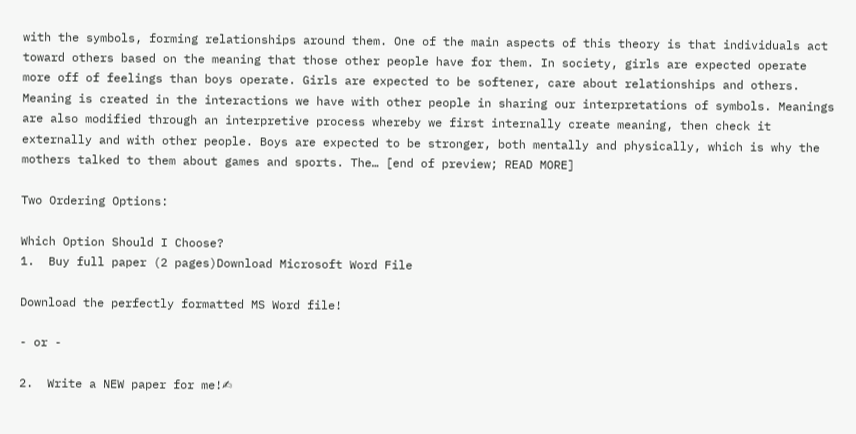with the symbols, forming relationships around them. One of the main aspects of this theory is that individuals act toward others based on the meaning that those other people have for them. In society, girls are expected operate more off of feelings than boys operate. Girls are expected to be softener, care about relationships and others. Meaning is created in the interactions we have with other people in sharing our interpretations of symbols. Meanings are also modified through an interpretive process whereby we first internally create meaning, then check it externally and with other people. Boys are expected to be stronger, both mentally and physically, which is why the mothers talked to them about games and sports. The… [end of preview; READ MORE]

Two Ordering Options:

Which Option Should I Choose?
1.  Buy full paper (2 pages)Download Microsoft Word File

Download the perfectly formatted MS Word file!

- or -

2.  Write a NEW paper for me!✍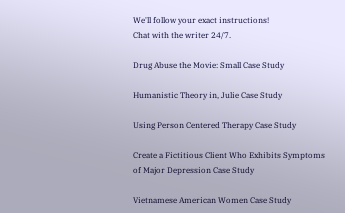We'll follow your exact instructions!
Chat with the writer 24/7.

Drug Abuse the Movie: Small Case Study

Humanistic Theory in, Julie Case Study

Using Person Centered Therapy Case Study

Create a Fictitious Client Who Exhibits Symptoms of Major Depression Case Study

Vietnamese American Women Case Study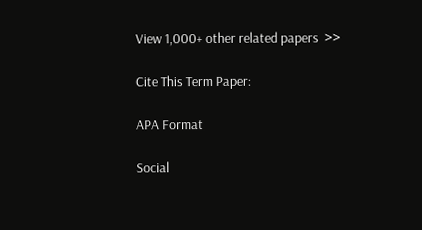View 1,000+ other related papers  >>

Cite This Term Paper:

APA Format

Social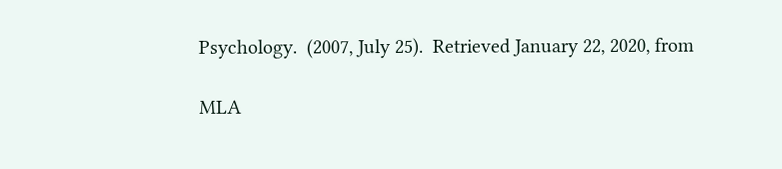Psychology.  (2007, July 25).  Retrieved January 22, 2020, from

MLA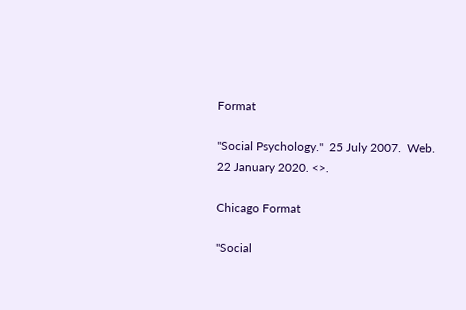Format

"Social Psychology."  25 July 2007.  Web.  22 January 2020. <>.

Chicago Format

"Social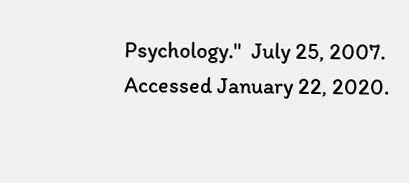Psychology."  July 25, 2007.  Accessed January 22, 2020.